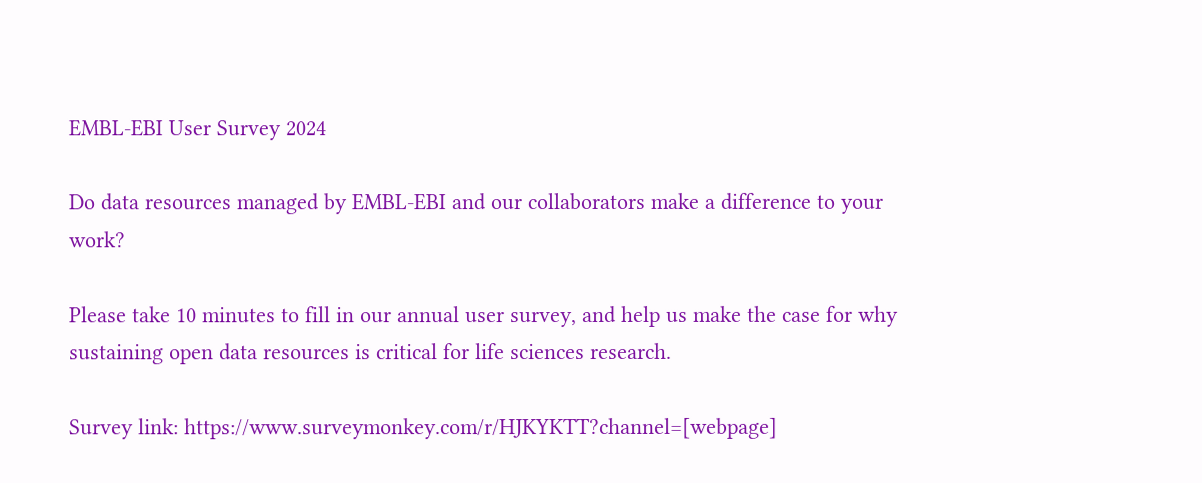EMBL-EBI User Survey 2024

Do data resources managed by EMBL-EBI and our collaborators make a difference to your work?

Please take 10 minutes to fill in our annual user survey, and help us make the case for why sustaining open data resources is critical for life sciences research.

Survey link: https://www.surveymonkey.com/r/HJKYKTT?channel=[webpage]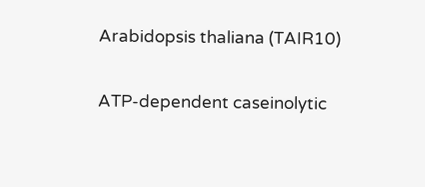Arabidopsis thaliana (TAIR10)

ATP-dependent caseinolytic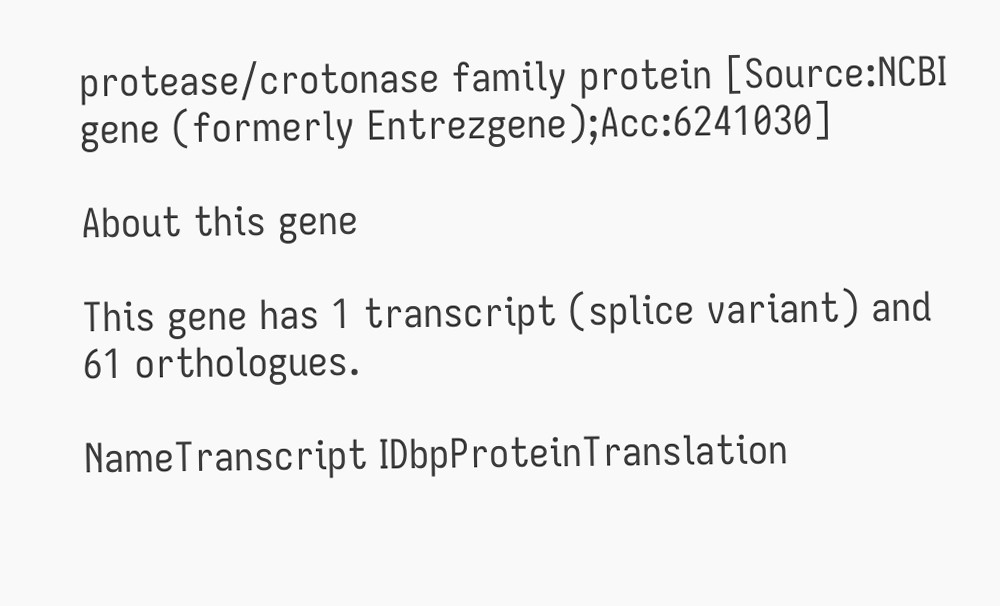protease/crotonase family protein [Source:NCBI gene (formerly Entrezgene);Acc:6241030]

About this gene

This gene has 1 transcript (splice variant) and 61 orthologues.

NameTranscript IDbpProteinTranslation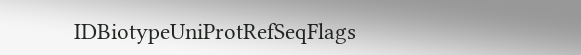IDBiotypeUniProtRefSeqFlags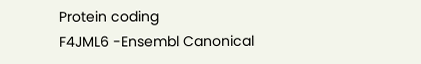Protein coding
F4JML6 -Ensembl Canonical